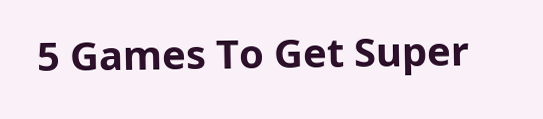5 Games To Get Super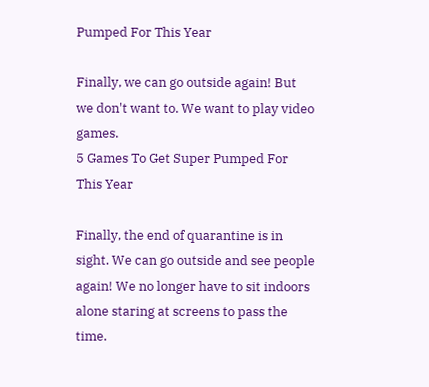Pumped For This Year

Finally, we can go outside again! But we don't want to. We want to play video games.
5 Games To Get Super Pumped For This Year

Finally, the end of quarantine is in sight. We can go outside and see people again! We no longer have to sit indoors alone staring at screens to pass the time.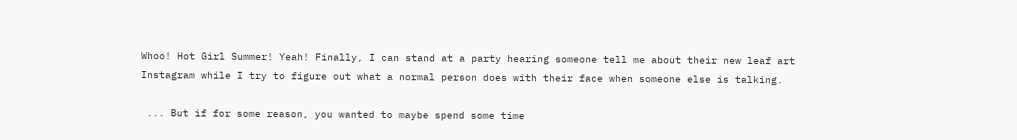Whoo! Hot Girl Summer! Yeah! Finally, I can stand at a party hearing someone tell me about their new leaf art Instagram while I try to figure out what a normal person does with their face when someone else is talking.

 ... But if for some reason, you wanted to maybe spend some time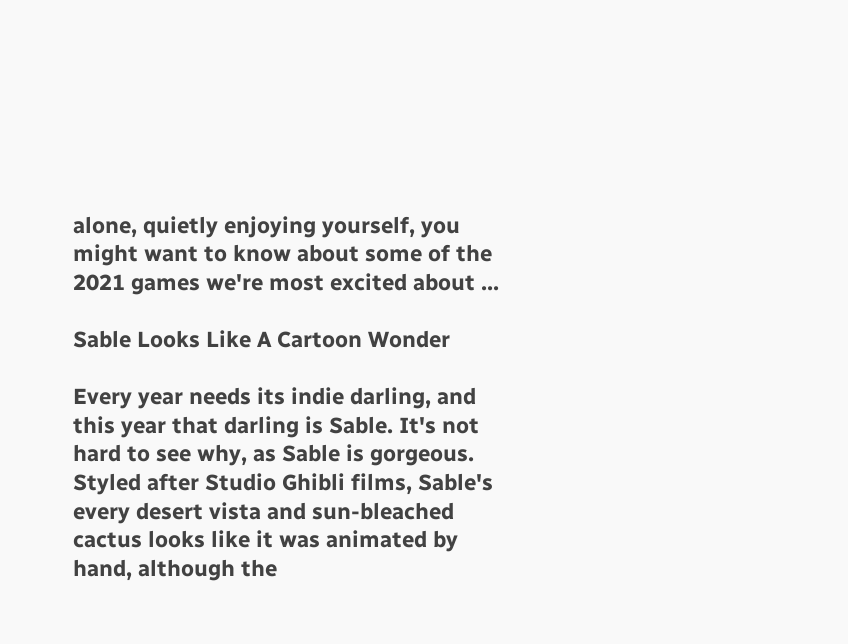alone, quietly enjoying yourself, you might want to know about some of the 2021 games we're most excited about ...

Sable Looks Like A Cartoon Wonder

Every year needs its indie darling, and this year that darling is Sable. It's not hard to see why, as Sable is gorgeous. Styled after Studio Ghibli films, Sable's every desert vista and sun-bleached cactus looks like it was animated by hand, although the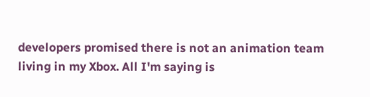developers promised there is not an animation team living in my Xbox. All I'm saying is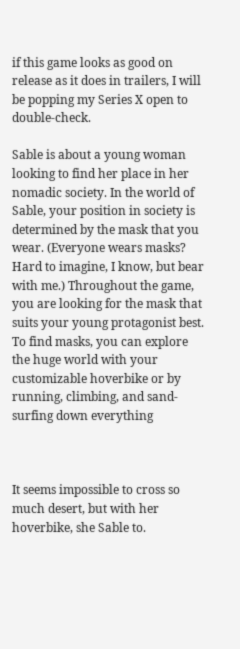if this game looks as good on release as it does in trailers, I will be popping my Series X open to double-check.

Sable is about a young woman looking to find her place in her nomadic society. In the world of Sable, your position in society is determined by the mask that you wear. (Everyone wears masks? Hard to imagine, I know, but bear with me.) Throughout the game, you are looking for the mask that suits your young protagonist best. To find masks, you can explore the huge world with your customizable hoverbike or by running, climbing, and sand-surfing down everything



It seems impossible to cross so much desert, but with her hoverbike, she Sable to.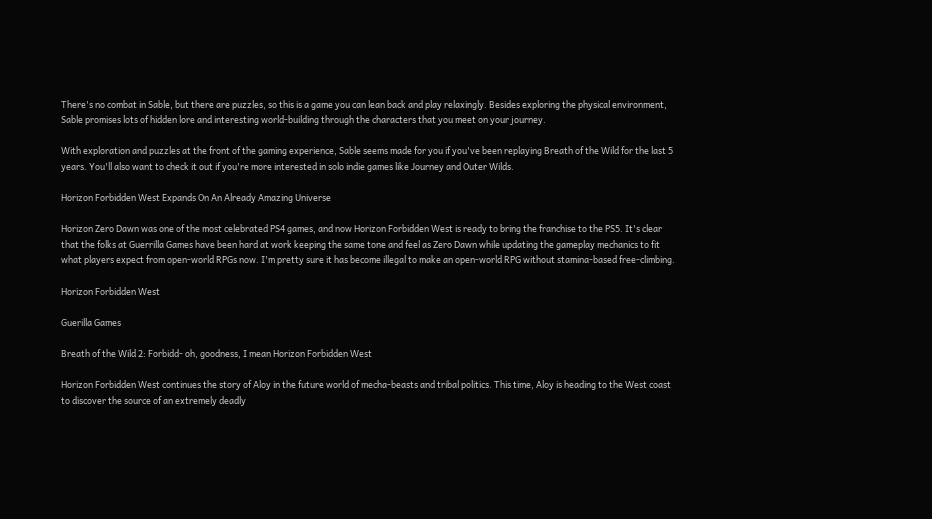There's no combat in Sable, but there are puzzles, so this is a game you can lean back and play relaxingly. Besides exploring the physical environment, Sable promises lots of hidden lore and interesting world-building through the characters that you meet on your journey.

With exploration and puzzles at the front of the gaming experience, Sable seems made for you if you've been replaying Breath of the Wild for the last 5 years. You'll also want to check it out if you're more interested in solo indie games like Journey and Outer Wilds.

Horizon Forbidden West Expands On An Already Amazing Universe

Horizon Zero Dawn was one of the most celebrated PS4 games, and now Horizon Forbidden West is ready to bring the franchise to the PS5. It's clear that the folks at Guerrilla Games have been hard at work keeping the same tone and feel as Zero Dawn while updating the gameplay mechanics to fit what players expect from open-world RPGs now. I'm pretty sure it has become illegal to make an open-world RPG without stamina-based free-climbing.

Horizon Forbidden West

Guerilla Games

Breath of the Wild 2: Forbidd- oh, goodness, I mean Horizon Forbidden West

Horizon Forbidden West continues the story of Aloy in the future world of mecha-beasts and tribal politics. This time, Aloy is heading to the West coast to discover the source of an extremely deadly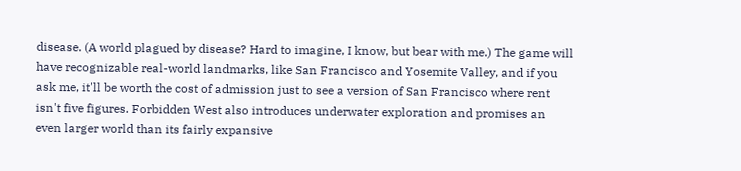disease. (A world plagued by disease? Hard to imagine, I know, but bear with me.) The game will have recognizable real-world landmarks, like San Francisco and Yosemite Valley, and if you ask me, it'll be worth the cost of admission just to see a version of San Francisco where rent isn't five figures. Forbidden West also introduces underwater exploration and promises an even larger world than its fairly expansive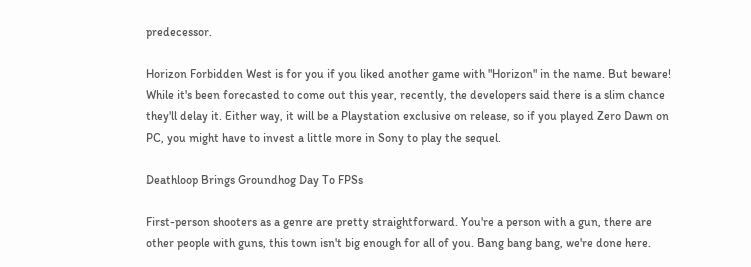predecessor.

Horizon Forbidden West is for you if you liked another game with "Horizon" in the name. But beware! While it's been forecasted to come out this year, recently, the developers said there is a slim chance they'll delay it. Either way, it will be a Playstation exclusive on release, so if you played Zero Dawn on PC, you might have to invest a little more in Sony to play the sequel.

Deathloop Brings Groundhog Day To FPSs

First-person shooters as a genre are pretty straightforward. You're a person with a gun, there are other people with guns, this town isn't big enough for all of you. Bang bang bang, we're done here.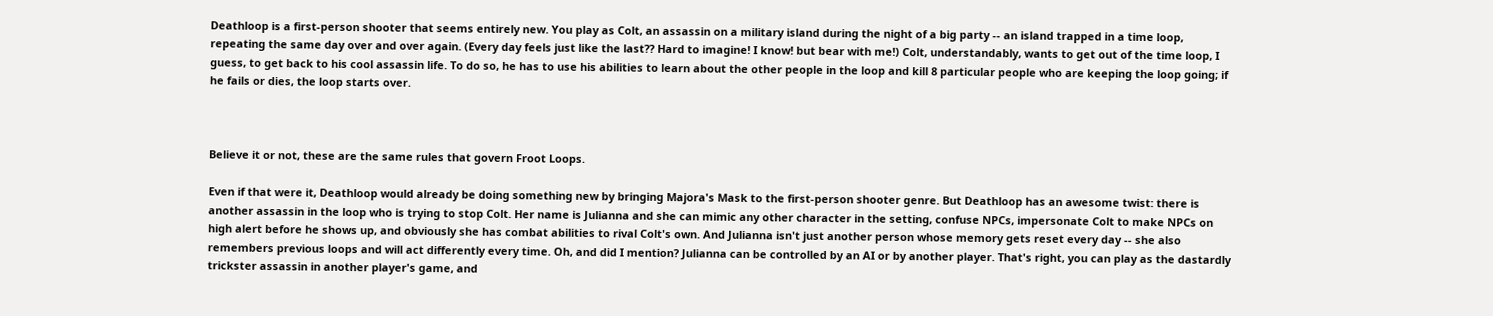Deathloop is a first-person shooter that seems entirely new. You play as Colt, an assassin on a military island during the night of a big party -- an island trapped in a time loop, repeating the same day over and over again. (Every day feels just like the last?? Hard to imagine! I know! but bear with me!) Colt, understandably, wants to get out of the time loop, I guess, to get back to his cool assassin life. To do so, he has to use his abilities to learn about the other people in the loop and kill 8 particular people who are keeping the loop going; if he fails or dies, the loop starts over.



Believe it or not, these are the same rules that govern Froot Loops.

Even if that were it, Deathloop would already be doing something new by bringing Majora's Mask to the first-person shooter genre. But Deathloop has an awesome twist: there is another assassin in the loop who is trying to stop Colt. Her name is Julianna and she can mimic any other character in the setting, confuse NPCs, impersonate Colt to make NPCs on high alert before he shows up, and obviously she has combat abilities to rival Colt's own. And Julianna isn't just another person whose memory gets reset every day -- she also remembers previous loops and will act differently every time. Oh, and did I mention? Julianna can be controlled by an AI or by another player. That's right, you can play as the dastardly trickster assassin in another player's game, and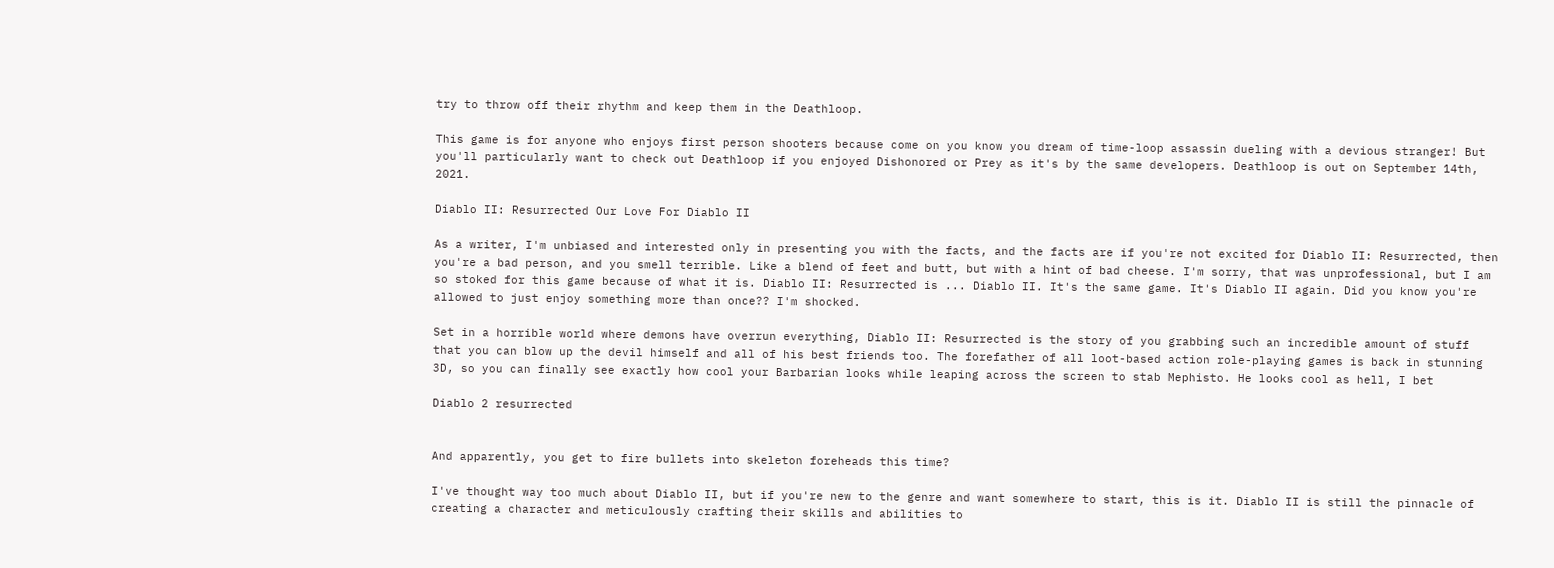try to throw off their rhythm and keep them in the Deathloop.

This game is for anyone who enjoys first person shooters because come on you know you dream of time-loop assassin dueling with a devious stranger! But you'll particularly want to check out Deathloop if you enjoyed Dishonored or Prey as it's by the same developers. Deathloop is out on September 14th, 2021.

Diablo II: Resurrected Our Love For Diablo II

As a writer, I'm unbiased and interested only in presenting you with the facts, and the facts are if you're not excited for Diablo II: Resurrected, then you're a bad person, and you smell terrible. Like a blend of feet and butt, but with a hint of bad cheese. I'm sorry, that was unprofessional, but I am so stoked for this game because of what it is. Diablo II: Resurrected is ... Diablo II. It's the same game. It's Diablo II again. Did you know you're allowed to just enjoy something more than once?? I'm shocked.

Set in a horrible world where demons have overrun everything, Diablo II: Resurrected is the story of you grabbing such an incredible amount of stuff that you can blow up the devil himself and all of his best friends too. The forefather of all loot-based action role-playing games is back in stunning 3D, so you can finally see exactly how cool your Barbarian looks while leaping across the screen to stab Mephisto. He looks cool as hell, I bet

Diablo 2 resurrected


And apparently, you get to fire bullets into skeleton foreheads this time?

I've thought way too much about Diablo II, but if you're new to the genre and want somewhere to start, this is it. Diablo II is still the pinnacle of creating a character and meticulously crafting their skills and abilities to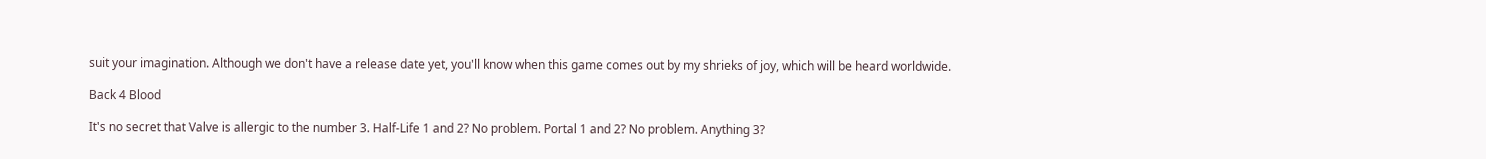suit your imagination. Although we don't have a release date yet, you'll know when this game comes out by my shrieks of joy, which will be heard worldwide.

Back 4 Blood

It's no secret that Valve is allergic to the number 3. Half-Life 1 and 2? No problem. Portal 1 and 2? No problem. Anything 3?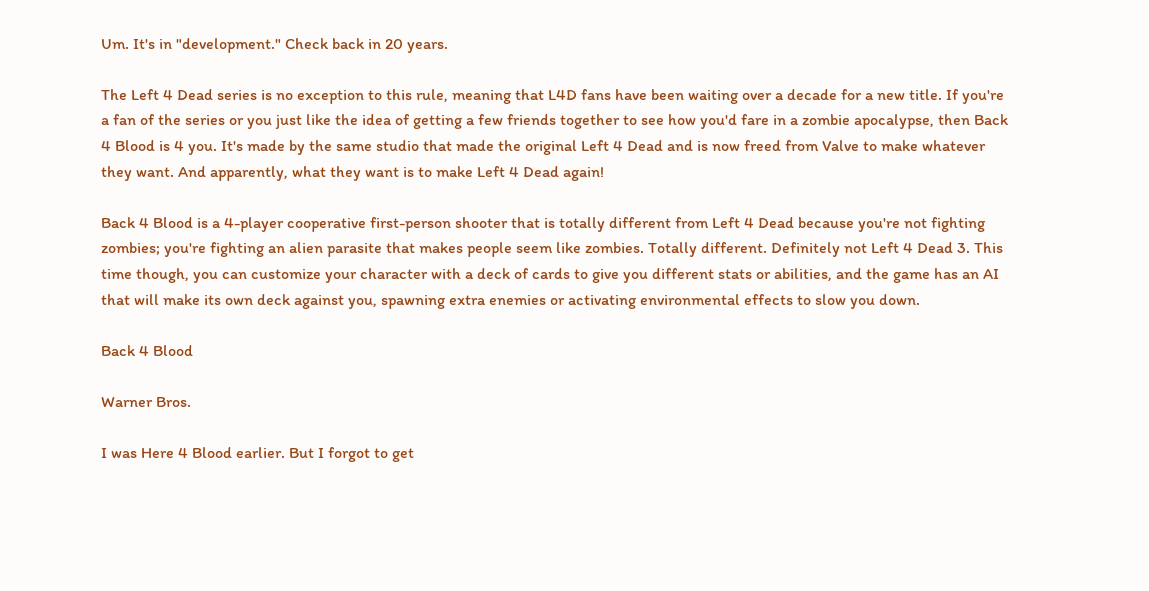Um. It's in "development." Check back in 20 years.

The Left 4 Dead series is no exception to this rule, meaning that L4D fans have been waiting over a decade for a new title. If you're a fan of the series or you just like the idea of getting a few friends together to see how you'd fare in a zombie apocalypse, then Back 4 Blood is 4 you. It's made by the same studio that made the original Left 4 Dead and is now freed from Valve to make whatever they want. And apparently, what they want is to make Left 4 Dead again!

Back 4 Blood is a 4-player cooperative first-person shooter that is totally different from Left 4 Dead because you're not fighting zombies; you're fighting an alien parasite that makes people seem like zombies. Totally different. Definitely not Left 4 Dead 3. This time though, you can customize your character with a deck of cards to give you different stats or abilities, and the game has an AI that will make its own deck against you, spawning extra enemies or activating environmental effects to slow you down.

Back 4 Blood

Warner Bros.

I was Here 4 Blood earlier. But I forgot to get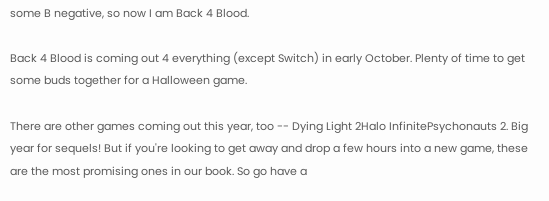some B negative, so now I am Back 4 Blood.

Back 4 Blood is coming out 4 everything (except Switch) in early October. Plenty of time to get some buds together for a Halloween game.

There are other games coming out this year, too -- Dying Light 2Halo InfinitePsychonauts 2. Big year for sequels! But if you're looking to get away and drop a few hours into a new game, these are the most promising ones in our book. So go have a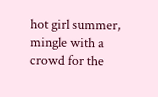hot girl summer, mingle with a crowd for the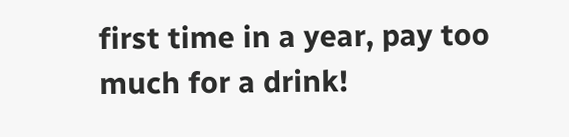first time in a year, pay too much for a drink!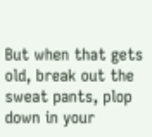But when that gets old, break out the sweat pants, plop down in your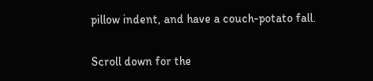pillow indent, and have a couch-potato fall.

Scroll down for the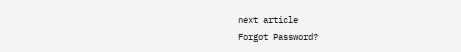next article
Forgot Password?